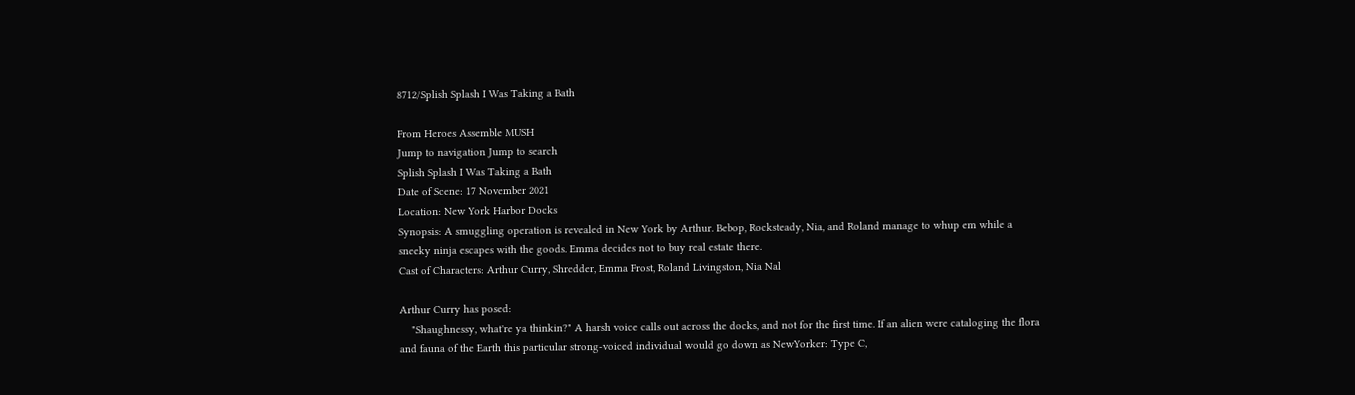8712/Splish Splash I Was Taking a Bath

From Heroes Assemble MUSH
Jump to navigation Jump to search
Splish Splash I Was Taking a Bath
Date of Scene: 17 November 2021
Location: New York Harbor Docks
Synopsis: A smuggling operation is revealed in New York by Arthur. Bebop, Rocksteady, Nia, and Roland manage to whup em while a sneeky ninja escapes with the goods. Emma decides not to buy real estate there.
Cast of Characters: Arthur Curry, Shredder, Emma Frost, Roland Livingston, Nia Nal

Arthur Curry has posed:
    "Shaughnessy, what're ya thinkin?" A harsh voice calls out across the docks, and not for the first time. If an alien were cataloging the flora and fauna of the Earth this particular strong-voiced individual would go down as NewYorker: Type C,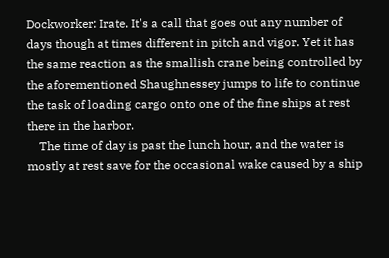Dockworker: Irate. It's a call that goes out any number of days though at times different in pitch and vigor. Yet it has the same reaction as the smallish crane being controlled by the aforementioned Shaughnessey jumps to life to continue the task of loading cargo onto one of the fine ships at rest there in the harbor.
    The time of day is past the lunch hour, and the water is mostly at rest save for the occasional wake caused by a ship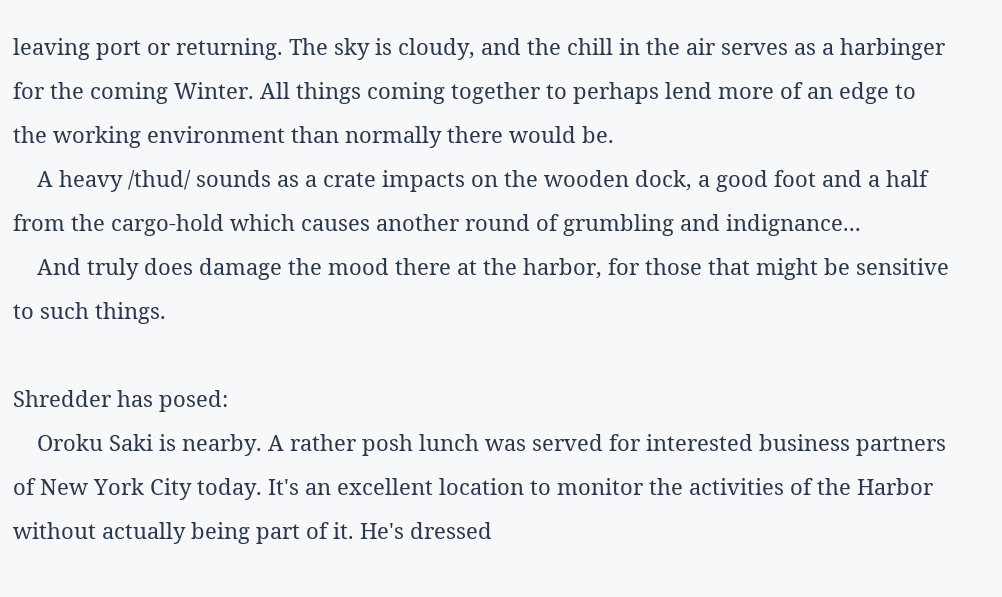leaving port or returning. The sky is cloudy, and the chill in the air serves as a harbinger for the coming Winter. All things coming together to perhaps lend more of an edge to the working environment than normally there would be.
    A heavy /thud/ sounds as a crate impacts on the wooden dock, a good foot and a half from the cargo-hold which causes another round of grumbling and indignance...
    And truly does damage the mood there at the harbor, for those that might be sensitive to such things.

Shredder has posed:
    Oroku Saki is nearby. A rather posh lunch was served for interested business partners of New York City today. It's an excellent location to monitor the activities of the Harbor without actually being part of it. He's dressed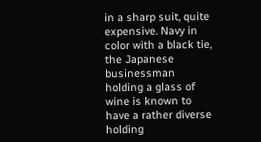in a sharp suit, quite expensive. Navy in color with a black tie, the Japanese businessman holding a glass of wine is known to have a rather diverse holding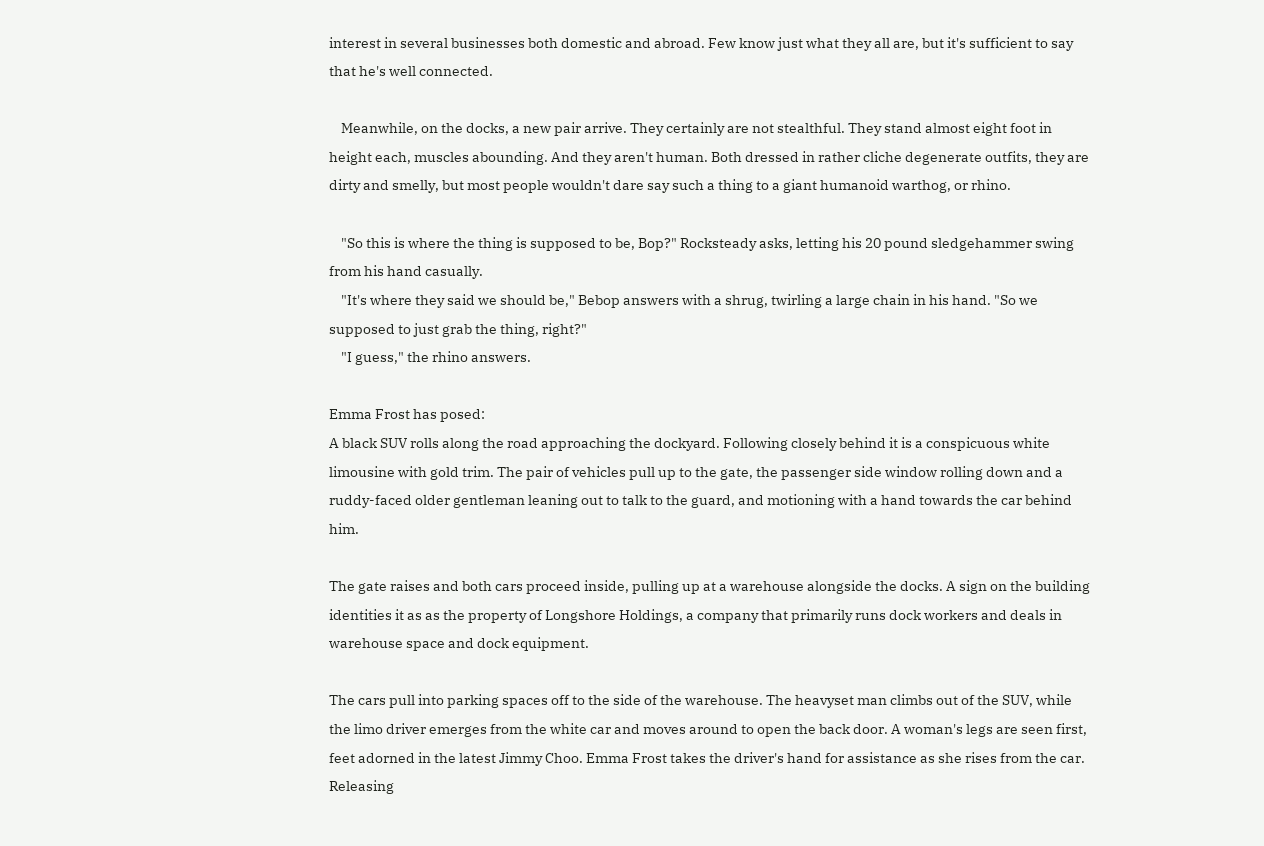interest in several businesses both domestic and abroad. Few know just what they all are, but it's sufficient to say that he's well connected.

    Meanwhile, on the docks, a new pair arrive. They certainly are not stealthful. They stand almost eight foot in height each, muscles abounding. And they aren't human. Both dressed in rather cliche degenerate outfits, they are dirty and smelly, but most people wouldn't dare say such a thing to a giant humanoid warthog, or rhino.

    "So this is where the thing is supposed to be, Bop?" Rocksteady asks, letting his 20 pound sledgehammer swing from his hand casually.
    "It's where they said we should be," Bebop answers with a shrug, twirling a large chain in his hand. "So we supposed to just grab the thing, right?"
    "I guess," the rhino answers.

Emma Frost has posed:
A black SUV rolls along the road approaching the dockyard. Following closely behind it is a conspicuous white limousine with gold trim. The pair of vehicles pull up to the gate, the passenger side window rolling down and a ruddy-faced older gentleman leaning out to talk to the guard, and motioning with a hand towards the car behind him.

The gate raises and both cars proceed inside, pulling up at a warehouse alongside the docks. A sign on the building identities it as as the property of Longshore Holdings, a company that primarily runs dock workers and deals in warehouse space and dock equipment.

The cars pull into parking spaces off to the side of the warehouse. The heavyset man climbs out of the SUV, while the limo driver emerges from the white car and moves around to open the back door. A woman's legs are seen first, feet adorned in the latest Jimmy Choo. Emma Frost takes the driver's hand for assistance as she rises from the car. Releasing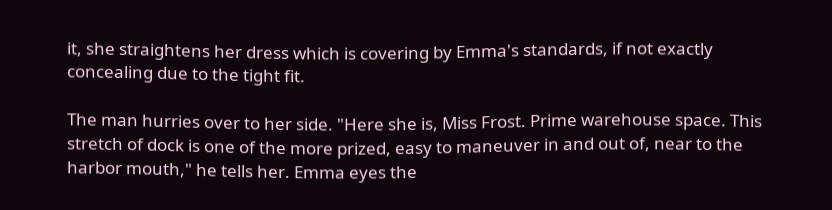it, she straightens her dress which is covering by Emma's standards, if not exactly concealing due to the tight fit.

The man hurries over to her side. "Here she is, Miss Frost. Prime warehouse space. This stretch of dock is one of the more prized, easy to maneuver in and out of, near to the harbor mouth," he tells her. Emma eyes the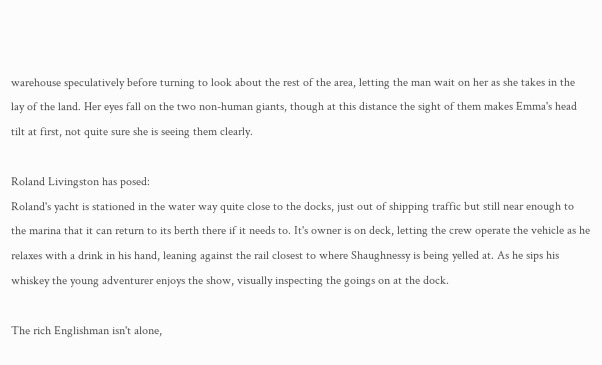warehouse speculatively before turning to look about the rest of the area, letting the man wait on her as she takes in the lay of the land. Her eyes fall on the two non-human giants, though at this distance the sight of them makes Emma's head tilt at first, not quite sure she is seeing them clearly.

Roland Livingston has posed:
Roland's yacht is stationed in the water way quite close to the docks, just out of shipping traffic but still near enough to the marina that it can return to its berth there if it needs to. It's owner is on deck, letting the crew operate the vehicle as he relaxes with a drink in his hand, leaning against the rail closest to where Shaughnessy is being yelled at. As he sips his whiskey the young adventurer enjoys the show, visually inspecting the goings on at the dock.

The rich Englishman isn't alone,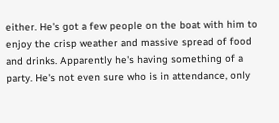either. He's got a few people on the boat with him to enjoy the crisp weather and massive spread of food and drinks. Apparently he's having something of a party. He's not even sure who is in attendance, only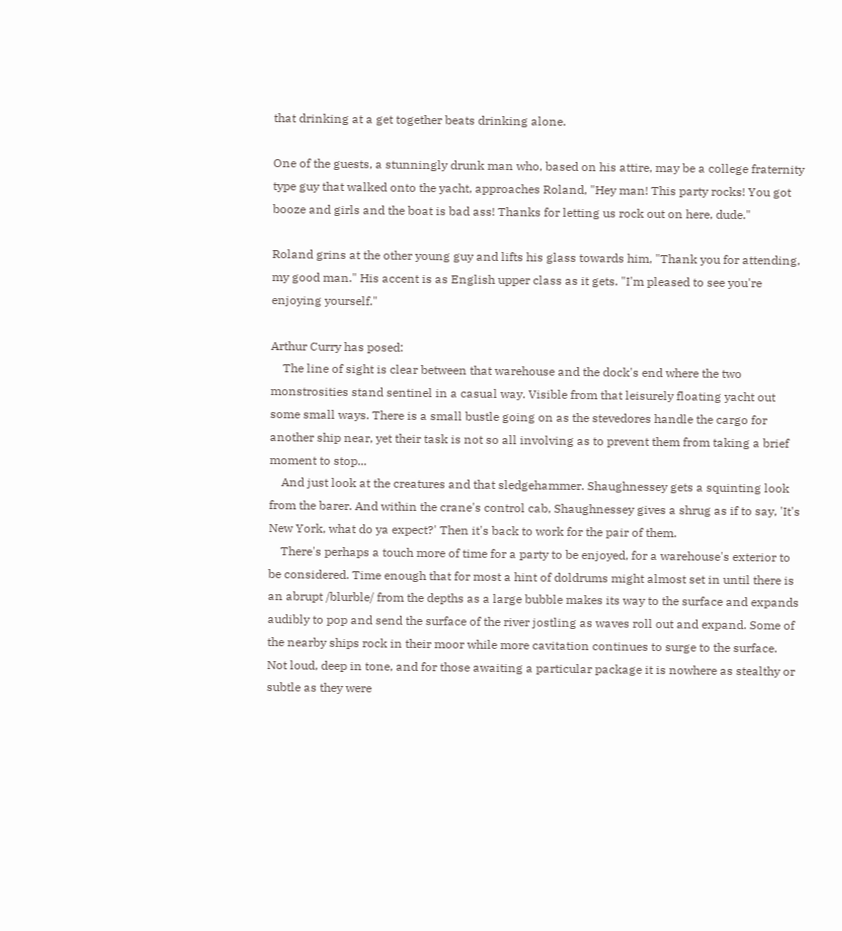that drinking at a get together beats drinking alone.

One of the guests, a stunningly drunk man who, based on his attire, may be a college fraternity type guy that walked onto the yacht, approaches Roland, "Hey man! This party rocks! You got booze and girls and the boat is bad ass! Thanks for letting us rock out on here, dude."

Roland grins at the other young guy and lifts his glass towards him, "Thank you for attending, my good man." His accent is as English upper class as it gets. "I'm pleased to see you're enjoying yourself."

Arthur Curry has posed:
    The line of sight is clear between that warehouse and the dock's end where the two monstrosities stand sentinel in a casual way. Visible from that leisurely floating yacht out some small ways. There is a small bustle going on as the stevedores handle the cargo for another ship near, yet their task is not so all involving as to prevent them from taking a brief moment to stop...
    And just look at the creatures and that sledgehammer. Shaughnessey gets a squinting look from the barer. And within the crane's control cab, Shaughnessey gives a shrug as if to say, 'It's New York, what do ya expect?' Then it's back to work for the pair of them.
    There's perhaps a touch more of time for a party to be enjoyed, for a warehouse's exterior to be considered. Time enough that for most a hint of doldrums might almost set in until there is an abrupt /blurble/ from the depths as a large bubble makes its way to the surface and expands audibly to pop and send the surface of the river jostling as waves roll out and expand. Some of the nearby ships rock in their moor while more cavitation continues to surge to the surface. Not loud, deep in tone, and for those awaiting a particular package it is nowhere as stealthy or subtle as they were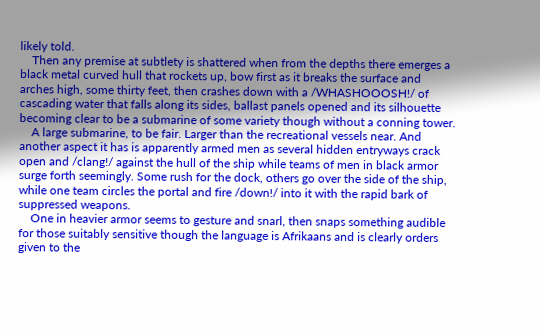likely told.
    Then any premise at subtlety is shattered when from the depths there emerges a black metal curved hull that rockets up, bow first as it breaks the surface and arches high, some thirty feet, then crashes down with a /WHASHOOOSH!/ of cascading water that falls along its sides, ballast panels opened and its silhouette becoming clear to be a submarine of some variety though without a conning tower.
    A large submarine, to be fair. Larger than the recreational vessels near. And another aspect it has is apparently armed men as several hidden entryways crack open and /clang!/ against the hull of the ship while teams of men in black armor surge forth seemingly. Some rush for the dock, others go over the side of the ship, while one team circles the portal and fire /down!/ into it with the rapid bark of suppressed weapons.
    One in heavier armor seems to gesture and snarl, then snaps something audible for those suitably sensitive though the language is Afrikaans and is clearly orders given to the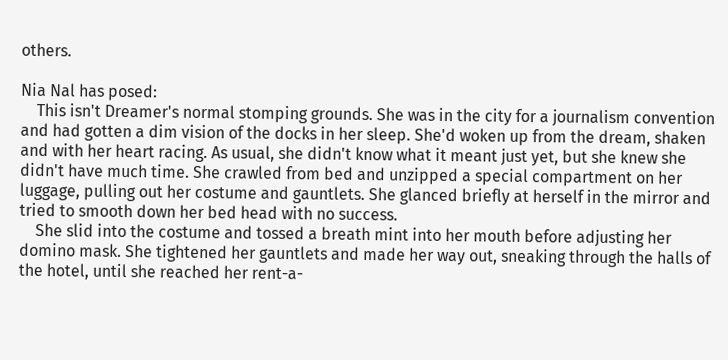others.

Nia Nal has posed:
    This isn't Dreamer's normal stomping grounds. She was in the city for a journalism convention and had gotten a dim vision of the docks in her sleep. She'd woken up from the dream, shaken and with her heart racing. As usual, she didn't know what it meant just yet, but she knew she didn't have much time. She crawled from bed and unzipped a special compartment on her luggage, pulling out her costume and gauntlets. She glanced briefly at herself in the mirror and tried to smooth down her bed head with no success.
    She slid into the costume and tossed a breath mint into her mouth before adjusting her domino mask. She tightened her gauntlets and made her way out, sneaking through the halls of the hotel, until she reached her rent-a-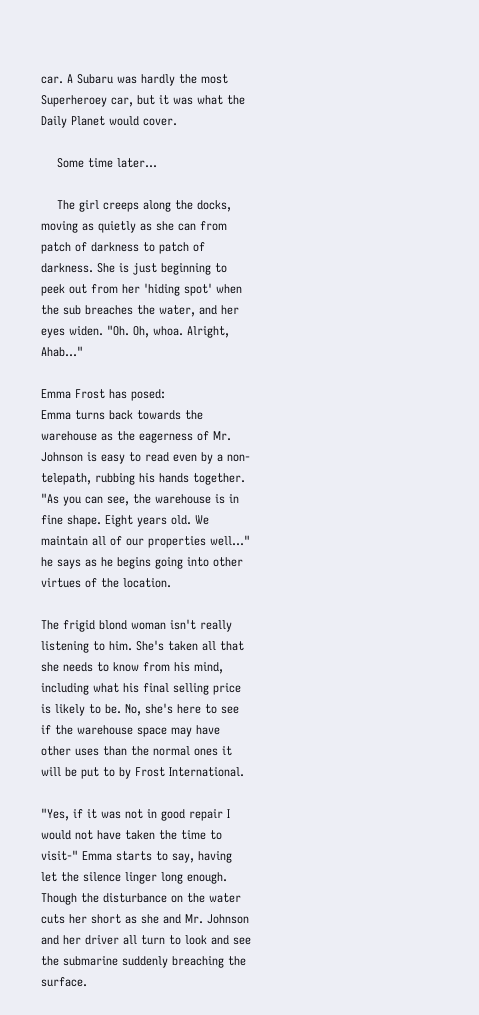car. A Subaru was hardly the most Superheroey car, but it was what the Daily Planet would cover.

    Some time later...

    The girl creeps along the docks, moving as quietly as she can from patch of darkness to patch of darkness. She is just beginning to peek out from her 'hiding spot' when the sub breaches the water, and her eyes widen. "Oh. Oh, whoa. Alright, Ahab..."

Emma Frost has posed:
Emma turns back towards the warehouse as the eagerness of Mr. Johnson is easy to read even by a non-telepath, rubbing his hands together. "As you can see, the warehouse is in fine shape. Eight years old. We maintain all of our properties well..." he says as he begins going into other virtues of the location.

The frigid blond woman isn't really listening to him. She's taken all that she needs to know from his mind, including what his final selling price is likely to be. No, she's here to see if the warehouse space may have other uses than the normal ones it will be put to by Frost International.

"Yes, if it was not in good repair I would not have taken the time to visit-" Emma starts to say, having let the silence linger long enough. Though the disturbance on the water cuts her short as she and Mr. Johnson and her driver all turn to look and see the submarine suddenly breaching the surface.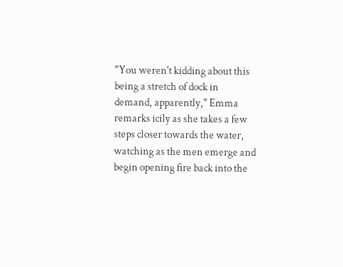"You weren't kidding about this being a stretch of dock in demand, apparently," Emma remarks icily as she takes a few steps closer towards the water, watching as the men emerge and begin opening fire back into the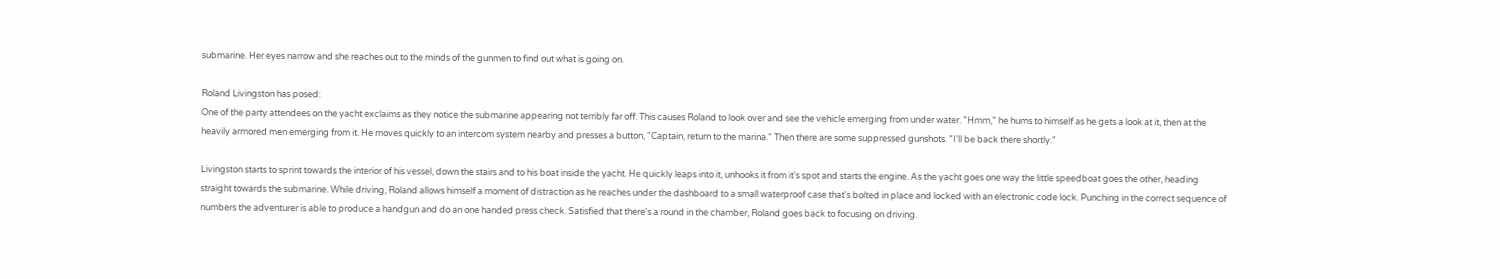submarine. Her eyes narrow and she reaches out to the minds of the gunmen to find out what is going on.

Roland Livingston has posed:
One of the party attendees on the yacht exclaims as they notice the submarine appearing not terribly far off. This causes Roland to look over and see the vehicle emerging from under water. "Hmm," he hums to himself as he gets a look at it, then at the heavily armored men emerging from it. He moves quickly to an intercom system nearby and presses a button, "Captain, return to the marina." Then there are some suppressed gunshots. "I'll be back there shortly."

Livingston starts to sprint towards the interior of his vessel, down the stairs and to his boat inside the yacht. He quickly leaps into it, unhooks it from it's spot and starts the engine. As the yacht goes one way the little speedboat goes the other, heading straight towards the submarine. While driving, Roland allows himself a moment of distraction as he reaches under the dashboard to a small waterproof case that's bolted in place and locked with an electronic code lock. Punching in the correct sequence of numbers the adventurer is able to produce a handgun and do an one handed press check. Satisfied that there's a round in the chamber, Roland goes back to focusing on driving.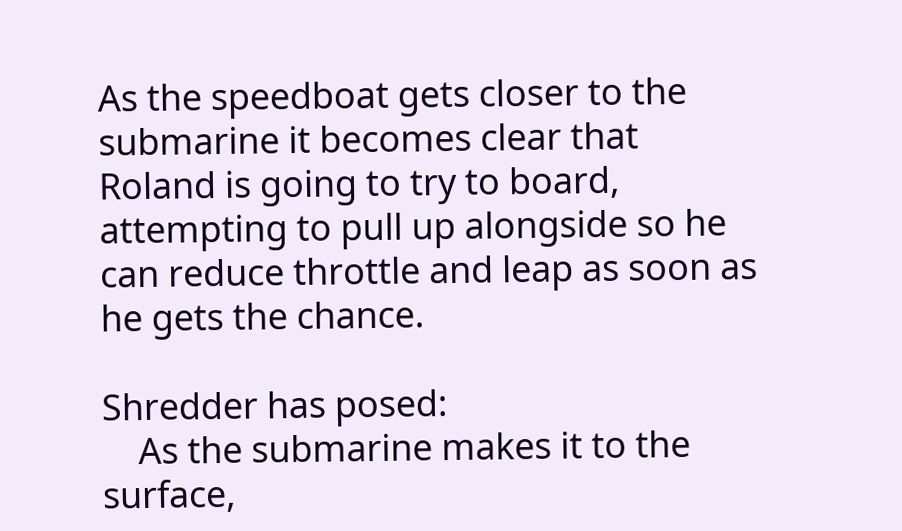As the speedboat gets closer to the submarine it becomes clear that Roland is going to try to board, attempting to pull up alongside so he can reduce throttle and leap as soon as he gets the chance.

Shredder has posed:
    As the submarine makes it to the surface,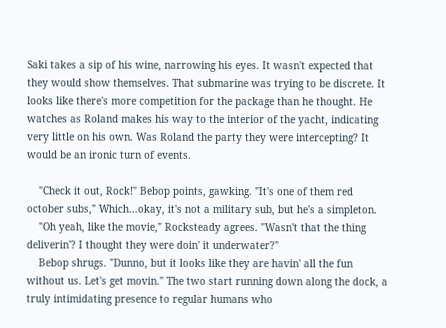Saki takes a sip of his wine, narrowing his eyes. It wasn't expected that they would show themselves. That submarine was trying to be discrete. It looks like there's more competition for the package than he thought. He watches as Roland makes his way to the interior of the yacht, indicating very little on his own. Was Roland the party they were intercepting? It would be an ironic turn of events.

    "Check it out, Rock!" Bebop points, gawking. "It's one of them red october subs," Which...okay, it's not a military sub, but he's a simpleton.
    "Oh yeah, like the movie," Rocksteady agrees. "Wasn't that the thing deliverin'? I thought they were doin' it underwater?"
    Bebop shrugs. "Dunno, but it looks like they are havin' all the fun without us. Let's get movin." The two start running down along the dock, a truly intimidating presence to regular humans who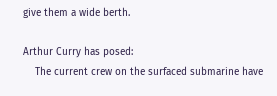give them a wide berth.

Arthur Curry has posed:
    The current crew on the surfaced submarine have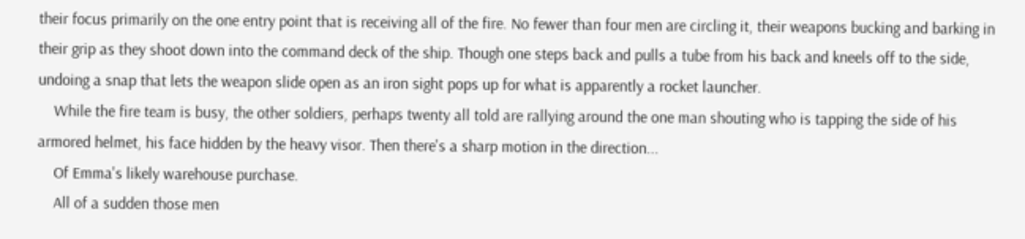their focus primarily on the one entry point that is receiving all of the fire. No fewer than four men are circling it, their weapons bucking and barking in their grip as they shoot down into the command deck of the ship. Though one steps back and pulls a tube from his back and kneels off to the side, undoing a snap that lets the weapon slide open as an iron sight pops up for what is apparently a rocket launcher.
    While the fire team is busy, the other soldiers, perhaps twenty all told are rallying around the one man shouting who is tapping the side of his armored helmet, his face hidden by the heavy visor. Then there's a sharp motion in the direction...
    Of Emma's likely warehouse purchase.
    All of a sudden those men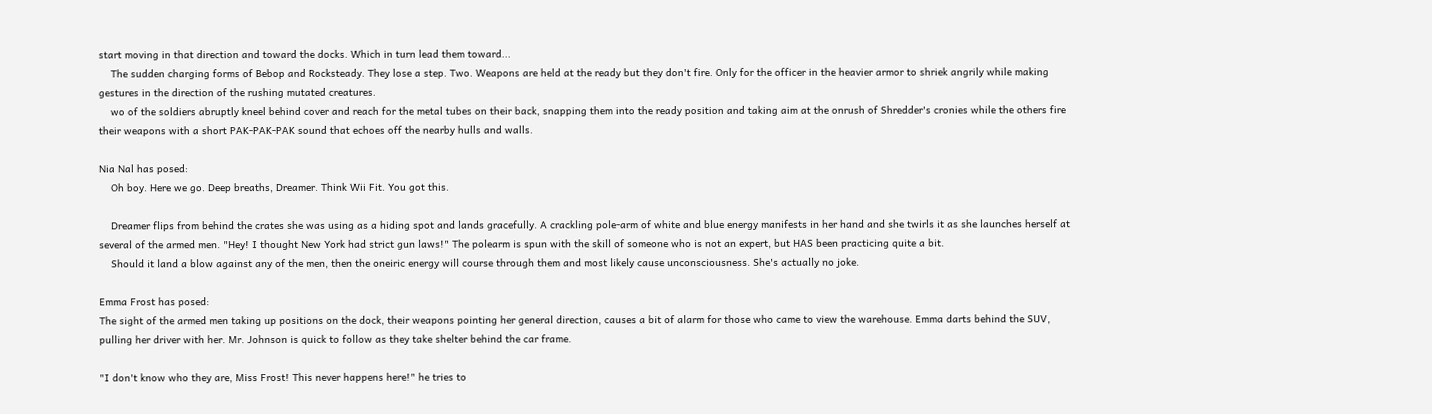start moving in that direction and toward the docks. Which in turn lead them toward...
    The sudden charging forms of Bebop and Rocksteady. They lose a step. Two. Weapons are held at the ready but they don't fire. Only for the officer in the heavier armor to shriek angrily while making gestures in the direction of the rushing mutated creatures.
    wo of the soldiers abruptly kneel behind cover and reach for the metal tubes on their back, snapping them into the ready position and taking aim at the onrush of Shredder's cronies while the others fire their weapons with a short PAK-PAK-PAK sound that echoes off the nearby hulls and walls.

Nia Nal has posed:
    Oh boy. Here we go. Deep breaths, Dreamer. Think Wii Fit. You got this.

    Dreamer flips from behind the crates she was using as a hiding spot and lands gracefully. A crackling pole-arm of white and blue energy manifests in her hand and she twirls it as she launches herself at several of the armed men. "Hey! I thought New York had strict gun laws!" The polearm is spun with the skill of someone who is not an expert, but HAS been practicing quite a bit.
    Should it land a blow against any of the men, then the oneiric energy will course through them and most likely cause unconsciousness. She's actually no joke.

Emma Frost has posed:
The sight of the armed men taking up positions on the dock, their weapons pointing her general direction, causes a bit of alarm for those who came to view the warehouse. Emma darts behind the SUV, pulling her driver with her. Mr. Johnson is quick to follow as they take shelter behind the car frame.

"I don't know who they are, Miss Frost! This never happens here!" he tries to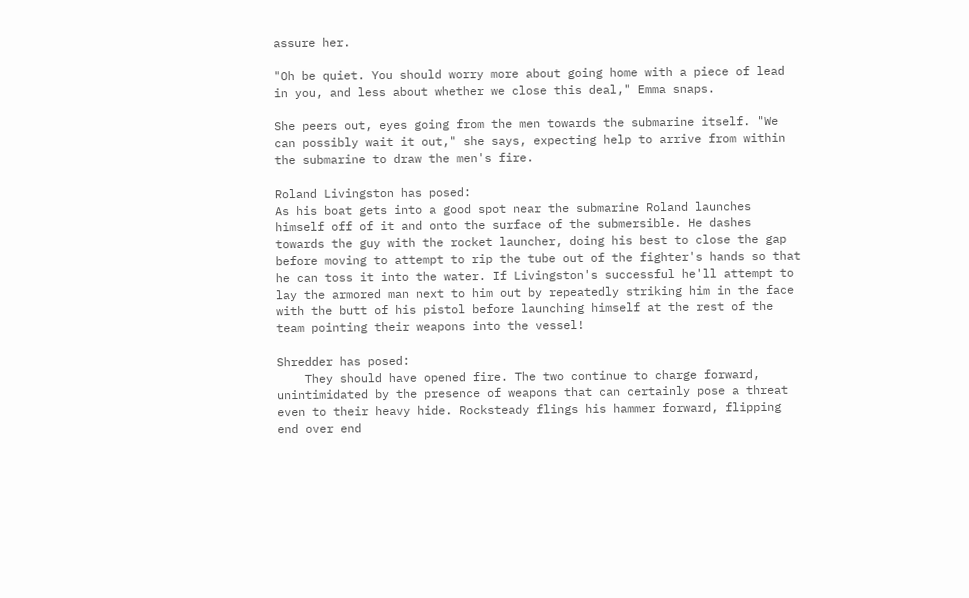assure her.

"Oh be quiet. You should worry more about going home with a piece of lead in you, and less about whether we close this deal," Emma snaps.

She peers out, eyes going from the men towards the submarine itself. "We can possibly wait it out," she says, expecting help to arrive from within the submarine to draw the men's fire.

Roland Livingston has posed:
As his boat gets into a good spot near the submarine Roland launches himself off of it and onto the surface of the submersible. He dashes towards the guy with the rocket launcher, doing his best to close the gap before moving to attempt to rip the tube out of the fighter's hands so that he can toss it into the water. If Livingston's successful he'll attempt to lay the armored man next to him out by repeatedly striking him in the face with the butt of his pistol before launching himself at the rest of the team pointing their weapons into the vessel!

Shredder has posed:
    They should have opened fire. The two continue to charge forward, unintimidated by the presence of weapons that can certainly pose a threat even to their heavy hide. Rocksteady flings his hammer forward, flipping end over end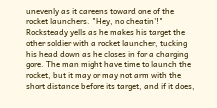unevenly as it careens toward one of the rocket launchers. "Hey, no cheatin'!" Rocksteady yells as he makes his target the other soldier with a rocket launcher, tucking his head down as he closes in for a charging gore. The man might have time to launch the rocket, but it may or may not arm with the short distance before its target, and if it does,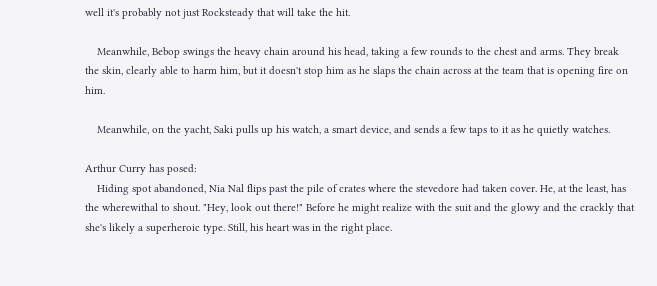well it's probably not just Rocksteady that will take the hit.

    Meanwhile, Bebop swings the heavy chain around his head, taking a few rounds to the chest and arms. They break the skin, clearly able to harm him, but it doesn't stop him as he slaps the chain across at the team that is opening fire on him.

    Meanwhile, on the yacht, Saki pulls up his watch, a smart device, and sends a few taps to it as he quietly watches.

Arthur Curry has posed:
    Hiding spot abandoned, Nia Nal flips past the pile of crates where the stevedore had taken cover. He, at the least, has the wherewithal to shout. "Hey, look out there!" Before he might realize with the suit and the glowy and the crackly that she's likely a superheroic type. Still, his heart was in the right place.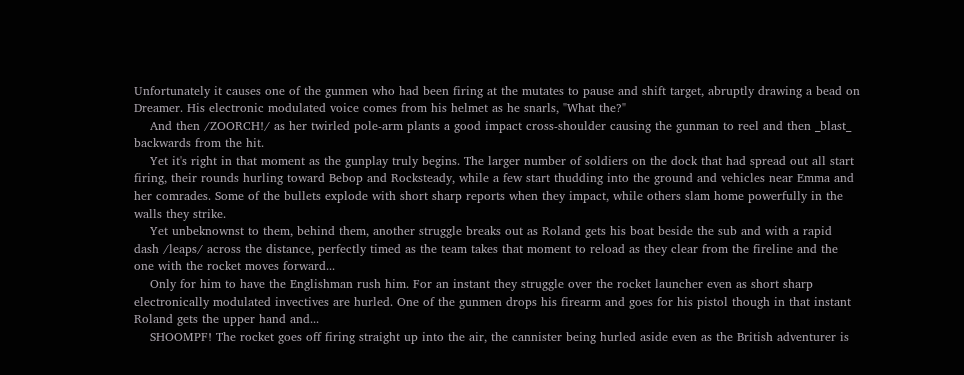Unfortunately it causes one of the gunmen who had been firing at the mutates to pause and shift target, abruptly drawing a bead on Dreamer. His electronic modulated voice comes from his helmet as he snarls, "What the?"
    And then /ZOORCH!/ as her twirled pole-arm plants a good impact cross-shoulder causing the gunman to reel and then _blast_ backwards from the hit.
    Yet it's right in that moment as the gunplay truly begins. The larger number of soldiers on the dock that had spread out all start firing, their rounds hurling toward Bebop and Rocksteady, while a few start thudding into the ground and vehicles near Emma and her comrades. Some of the bullets explode with short sharp reports when they impact, while others slam home powerfully in the walls they strike.
    Yet unbeknownst to them, behind them, another struggle breaks out as Roland gets his boat beside the sub and with a rapid dash /leaps/ across the distance, perfectly timed as the team takes that moment to reload as they clear from the fireline and the one with the rocket moves forward...
    Only for him to have the Englishman rush him. For an instant they struggle over the rocket launcher even as short sharp electronically modulated invectives are hurled. One of the gunmen drops his firearm and goes for his pistol though in that instant Roland gets the upper hand and...
    SHOOMPF! The rocket goes off firing straight up into the air, the cannister being hurled aside even as the British adventurer is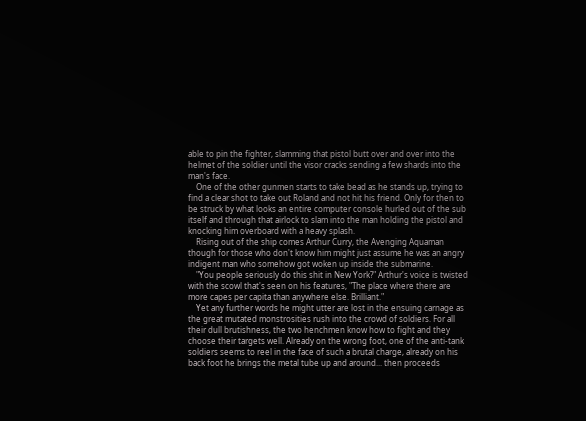able to pin the fighter, slamming that pistol butt over and over into the helmet of the soldier until the visor cracks sending a few shards into the man's face.
    One of the other gunmen starts to take bead as he stands up, trying to find a clear shot to take out Roland and not hit his friend. Only for then to be struck by what looks an entire computer console hurled out of the sub itself and through that airlock to slam into the man holding the pistol and knocking him overboard with a heavy splash.
    Rising out of the ship comes Arthur Curry, the Avenging Aquaman though for those who don't know him might just assume he was an angry indigent man who somehow got woken up inside the submarine.
    "You people seriously do this shit in New York?" Arthur's voice is twisted with the scowl that's seen on his features, "The place where there are more capes per capita than anywhere else. Brilliant."
    Yet any further words he might utter are lost in the ensuing carnage as the great mutated monstrosities rush into the crowd of soldiers. For all their dull brutishness, the two henchmen know how to fight and they choose their targets well. Already on the wrong foot, one of the anti-tank soldiers seems to reel in the face of such a brutal charge, already on his back foot he brings the metal tube up and around... then proceeds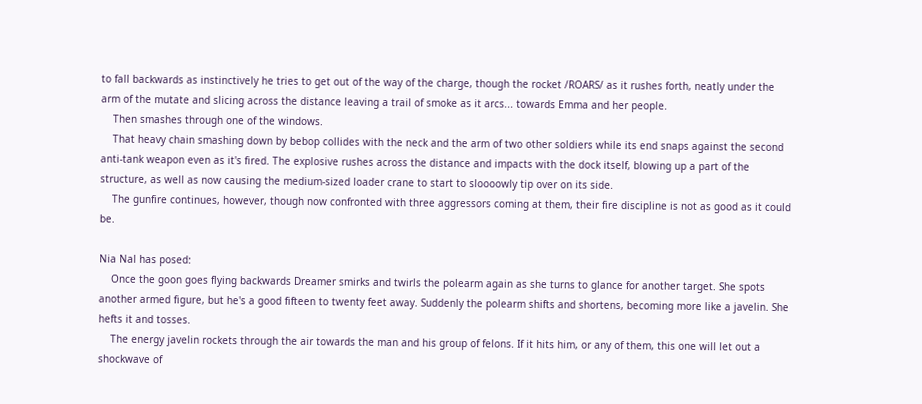to fall backwards as instinctively he tries to get out of the way of the charge, though the rocket /ROARS/ as it rushes forth, neatly under the arm of the mutate and slicing across the distance leaving a trail of smoke as it arcs... towards Emma and her people.
    Then smashes through one of the windows.
    That heavy chain smashing down by bebop collides with the neck and the arm of two other soldiers while its end snaps against the second anti-tank weapon even as it's fired. The explosive rushes across the distance and impacts with the dock itself, blowing up a part of the structure, as well as now causing the medium-sized loader crane to start to sloooowly tip over on its side.
    The gunfire continues, however, though now confronted with three aggressors coming at them, their fire discipline is not as good as it could be.

Nia Nal has posed:
    Once the goon goes flying backwards Dreamer smirks and twirls the polearm again as she turns to glance for another target. She spots another armed figure, but he's a good fifteen to twenty feet away. Suddenly the polearm shifts and shortens, becoming more like a javelin. She hefts it and tosses.
    The energy javelin rockets through the air towards the man and his group of felons. If it hits him, or any of them, this one will let out a shockwave of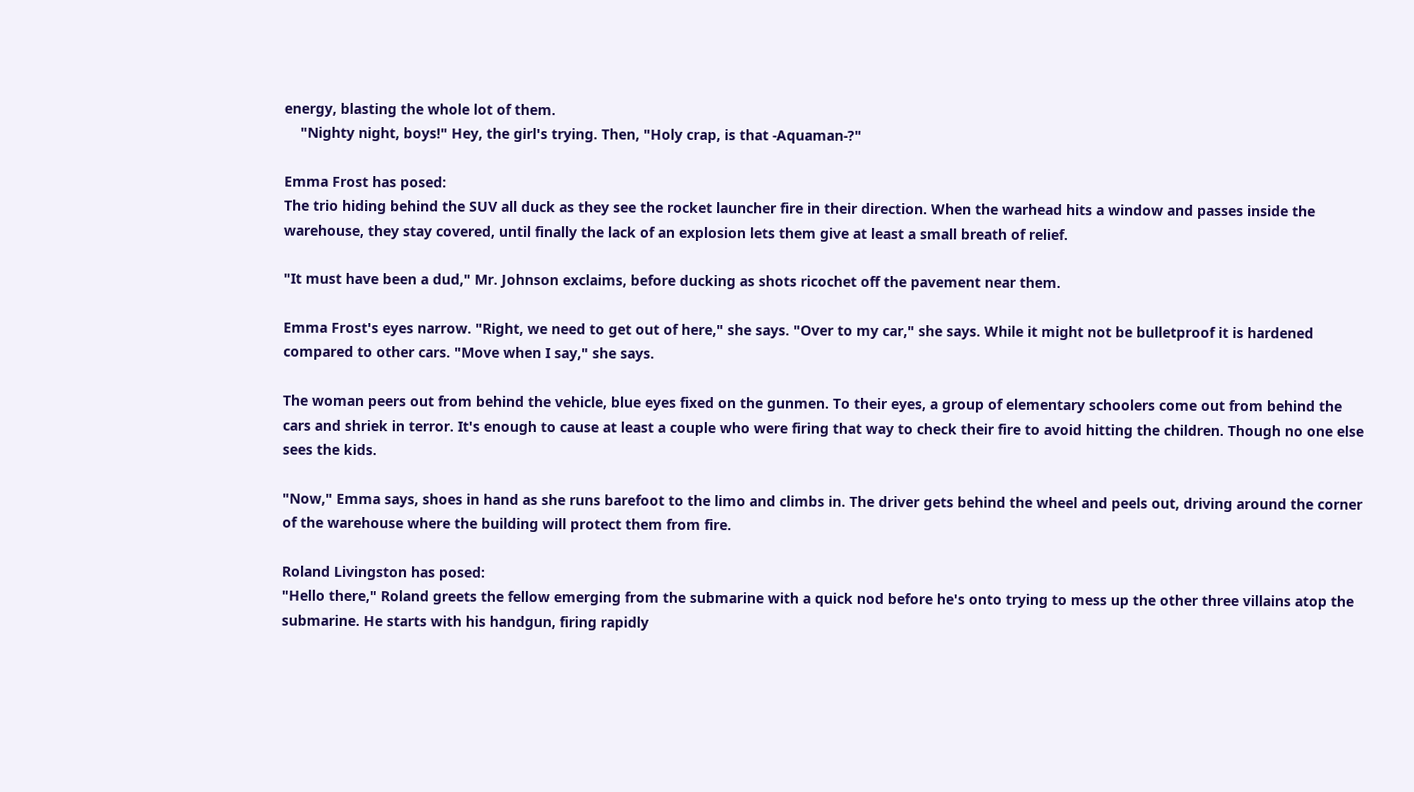energy, blasting the whole lot of them.
    "Nighty night, boys!" Hey, the girl's trying. Then, "Holy crap, is that -Aquaman-?"

Emma Frost has posed:
The trio hiding behind the SUV all duck as they see the rocket launcher fire in their direction. When the warhead hits a window and passes inside the warehouse, they stay covered, until finally the lack of an explosion lets them give at least a small breath of relief.

"It must have been a dud," Mr. Johnson exclaims, before ducking as shots ricochet off the pavement near them.

Emma Frost's eyes narrow. "Right, we need to get out of here," she says. "Over to my car," she says. While it might not be bulletproof it is hardened compared to other cars. "Move when I say," she says.

The woman peers out from behind the vehicle, blue eyes fixed on the gunmen. To their eyes, a group of elementary schoolers come out from behind the cars and shriek in terror. It's enough to cause at least a couple who were firing that way to check their fire to avoid hitting the children. Though no one else sees the kids.

"Now," Emma says, shoes in hand as she runs barefoot to the limo and climbs in. The driver gets behind the wheel and peels out, driving around the corner of the warehouse where the building will protect them from fire.

Roland Livingston has posed:
"Hello there," Roland greets the fellow emerging from the submarine with a quick nod before he's onto trying to mess up the other three villains atop the submarine. He starts with his handgun, firing rapidly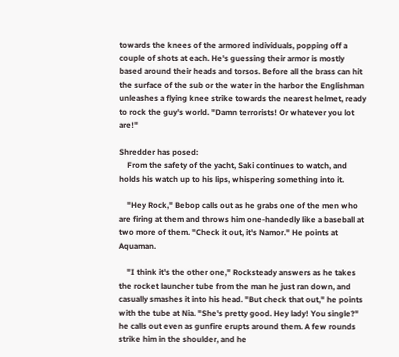towards the knees of the armored individuals, popping off a couple of shots at each. He's guessing their armor is mostly based around their heads and torsos. Before all the brass can hit the surface of the sub or the water in the harbor the Englishman unleashes a flying knee strike towards the nearest helmet, ready to rock the guy's world. "Damn terrorists! Or whatever you lot are!"

Shredder has posed:
    From the safety of the yacht, Saki continues to watch, and holds his watch up to his lips, whispering something into it.

    "Hey Rock," Bebop calls out as he grabs one of the men who are firing at them and throws him one-handedly like a baseball at two more of them. "Check it out, it's Namor." He points at Aquaman.

    "I think it's the other one," Rocksteady answers as he takes the rocket launcher tube from the man he just ran down, and casually smashes it into his head. "But check that out," he points with the tube at Nia. "She's pretty good. Hey lady! You single?" he calls out even as gunfire erupts around them. A few rounds strike him in the shoulder, and he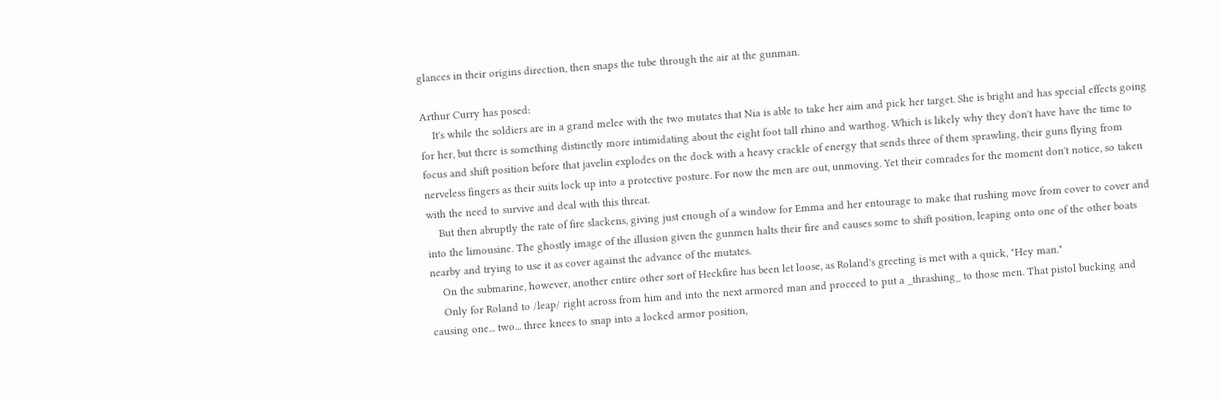glances in their origins direction, then snaps the tube through the air at the gunman.

Arthur Curry has posed:
    It's while the soldiers are in a grand melee with the two mutates that Nia is able to take her aim and pick her target. She is bright and has special effects going for her, but there is something distinctly more intimidating about the eight foot tall rhino and warthog. Which is likely why they don't have have the time to focus and shift position before that javelin explodes on the dock with a heavy crackle of energy that sends three of them sprawling, their guns flying from nerveless fingers as their suits lock up into a protective posture. For now the men are out, unmoving. Yet their comrades for the moment don't notice, so taken with the need to survive and deal with this threat.
    But then abruptly the rate of fire slackens, giving just enough of a window for Emma and her entourage to make that rushing move from cover to cover and into the limousine. The ghostly image of the illusion given the gunmen halts their fire and causes some to shift position, leaping onto one of the other boats nearby and trying to use it as cover against the advance of the mutates.
    On the submarine, however, another entire other sort of Heckfire has been let loose, as Roland's greeting is met with a quick, "Hey man."
    Only for Roland to /leap/ right across from him and into the next armored man and proceed to put a _thrashing_ to those men. That pistol bucking and causing one... two... three knees to snap into a locked armor position,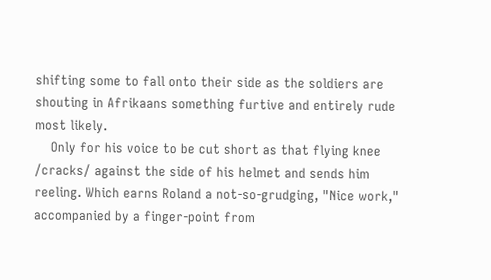shifting some to fall onto their side as the soldiers are shouting in Afrikaans something furtive and entirely rude most likely.
    Only for his voice to be cut short as that flying knee /cracks/ against the side of his helmet and sends him reeling. Which earns Roland a not-so-grudging, "Nice work," accompanied by a finger-point from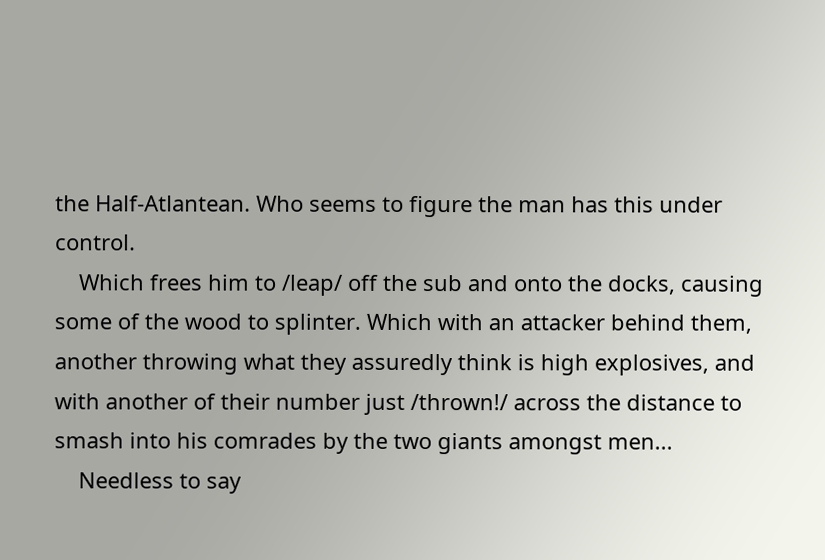the Half-Atlantean. Who seems to figure the man has this under control.
    Which frees him to /leap/ off the sub and onto the docks, causing some of the wood to splinter. Which with an attacker behind them, another throwing what they assuredly think is high explosives, and with another of their number just /thrown!/ across the distance to smash into his comrades by the two giants amongst men...
    Needless to say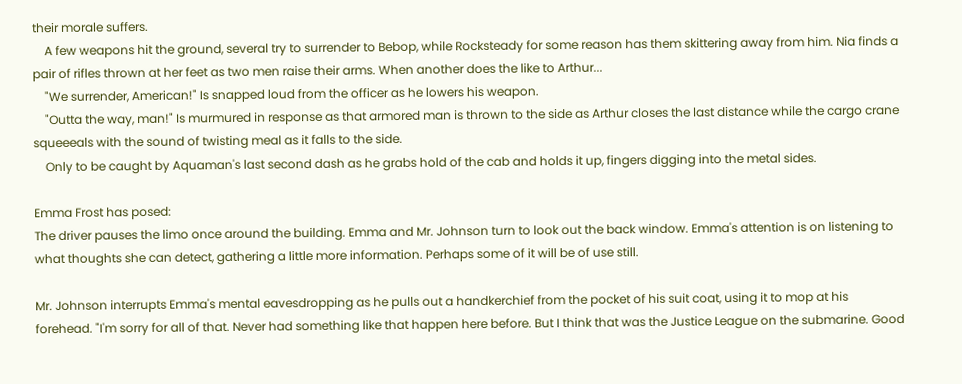their morale suffers.
    A few weapons hit the ground, several try to surrender to Bebop, while Rocksteady for some reason has them skittering away from him. Nia finds a pair of rifles thrown at her feet as two men raise their arms. When another does the like to Arthur...
    "We surrender, American!" Is snapped loud from the officer as he lowers his weapon.
    "Outta the way, man!" Is murmured in response as that armored man is thrown to the side as Arthur closes the last distance while the cargo crane squeeeals with the sound of twisting meal as it falls to the side.
    Only to be caught by Aquaman's last second dash as he grabs hold of the cab and holds it up, fingers digging into the metal sides.

Emma Frost has posed:
The driver pauses the limo once around the building. Emma and Mr. Johnson turn to look out the back window. Emma's attention is on listening to what thoughts she can detect, gathering a little more information. Perhaps some of it will be of use still.

Mr. Johnson interrupts Emma's mental eavesdropping as he pulls out a handkerchief from the pocket of his suit coat, using it to mop at his forehead. "I'm sorry for all of that. Never had something like that happen here before. But I think that was the Justice League on the submarine. Good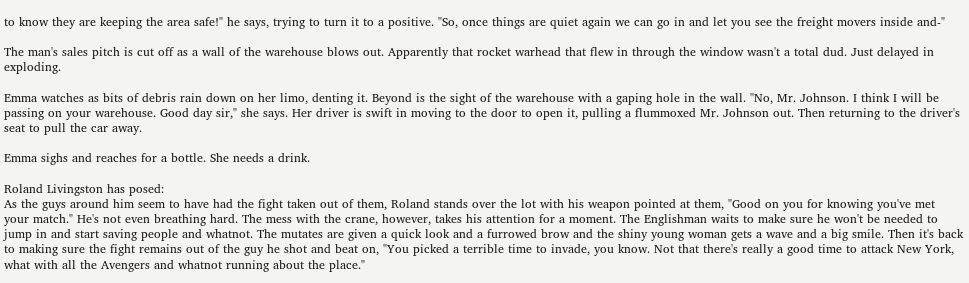to know they are keeping the area safe!" he says, trying to turn it to a positive. "So, once things are quiet again we can go in and let you see the freight movers inside and-"

The man's sales pitch is cut off as a wall of the warehouse blows out. Apparently that rocket warhead that flew in through the window wasn't a total dud. Just delayed in exploding.

Emma watches as bits of debris rain down on her limo, denting it. Beyond is the sight of the warehouse with a gaping hole in the wall. "No, Mr. Johnson. I think I will be passing on your warehouse. Good day sir," she says. Her driver is swift in moving to the door to open it, pulling a flummoxed Mr. Johnson out. Then returning to the driver's seat to pull the car away.

Emma sighs and reaches for a bottle. She needs a drink.

Roland Livingston has posed:
As the guys around him seem to have had the fight taken out of them, Roland stands over the lot with his weapon pointed at them, "Good on you for knowing you've met your match." He's not even breathing hard. The mess with the crane, however, takes his attention for a moment. The Englishman waits to make sure he won't be needed to jump in and start saving people and whatnot. The mutates are given a quick look and a furrowed brow and the shiny young woman gets a wave and a big smile. Then it's back to making sure the fight remains out of the guy he shot and beat on, "You picked a terrible time to invade, you know. Not that there's really a good time to attack New York, what with all the Avengers and whatnot running about the place."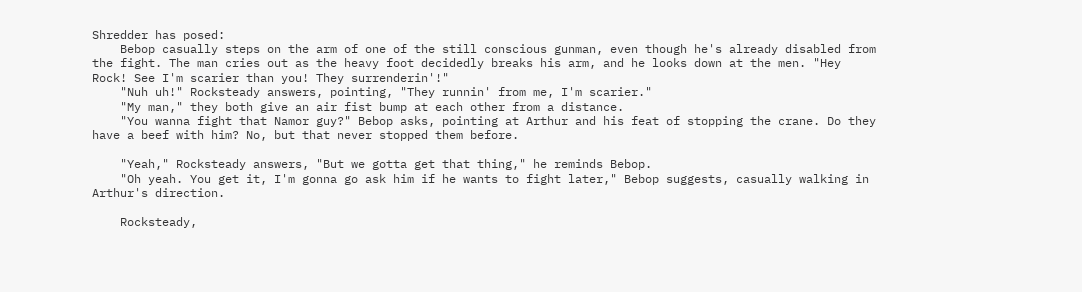Shredder has posed:
    Bebop casually steps on the arm of one of the still conscious gunman, even though he's already disabled from the fight. The man cries out as the heavy foot decidedly breaks his arm, and he looks down at the men. "Hey Rock! See I'm scarier than you! They surrenderin'!"
    "Nuh uh!" Rocksteady answers, pointing, "They runnin' from me, I'm scarier."
    "My man," they both give an air fist bump at each other from a distance.
    "You wanna fight that Namor guy?" Bebop asks, pointing at Arthur and his feat of stopping the crane. Do they have a beef with him? No, but that never stopped them before.

    "Yeah," Rocksteady answers, "But we gotta get that thing," he reminds Bebop.
    "Oh yeah. You get it, I'm gonna go ask him if he wants to fight later," Bebop suggests, casually walking in Arthur's direction.

    Rocksteady,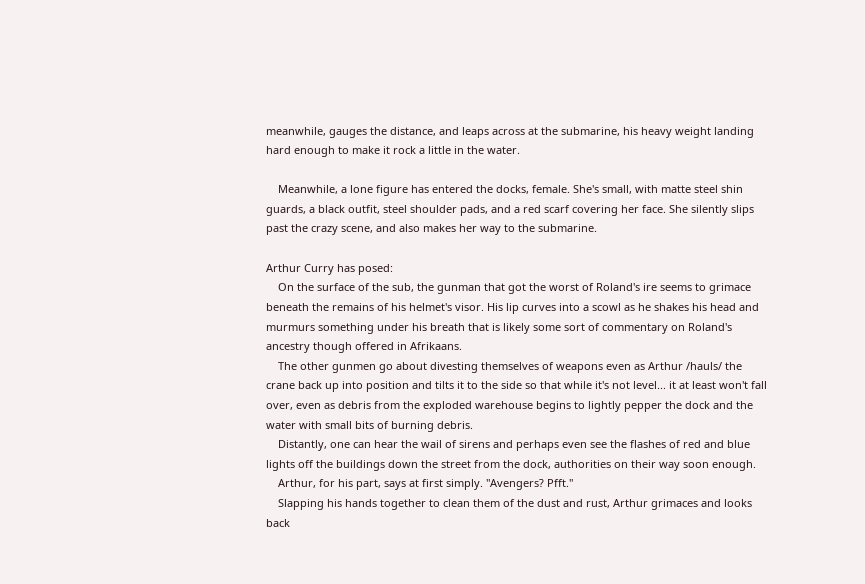meanwhile, gauges the distance, and leaps across at the submarine, his heavy weight landing hard enough to make it rock a little in the water.

    Meanwhile, a lone figure has entered the docks, female. She's small, with matte steel shin guards, a black outfit, steel shoulder pads, and a red scarf covering her face. She silently slips past the crazy scene, and also makes her way to the submarine.

Arthur Curry has posed:
    On the surface of the sub, the gunman that got the worst of Roland's ire seems to grimace beneath the remains of his helmet's visor. His lip curves into a scowl as he shakes his head and murmurs something under his breath that is likely some sort of commentary on Roland's ancestry though offered in Afrikaans.
    The other gunmen go about divesting themselves of weapons even as Arthur /hauls/ the crane back up into position and tilts it to the side so that while it's not level... it at least won't fall over, even as debris from the exploded warehouse begins to lightly pepper the dock and the water with small bits of burning debris.
    Distantly, one can hear the wail of sirens and perhaps even see the flashes of red and blue lights off the buildings down the street from the dock, authorities on their way soon enough.
    Arthur, for his part, says at first simply. "Avengers? Pfft."
    Slapping his hands together to clean them of the dust and rust, Arthur grimaces and looks back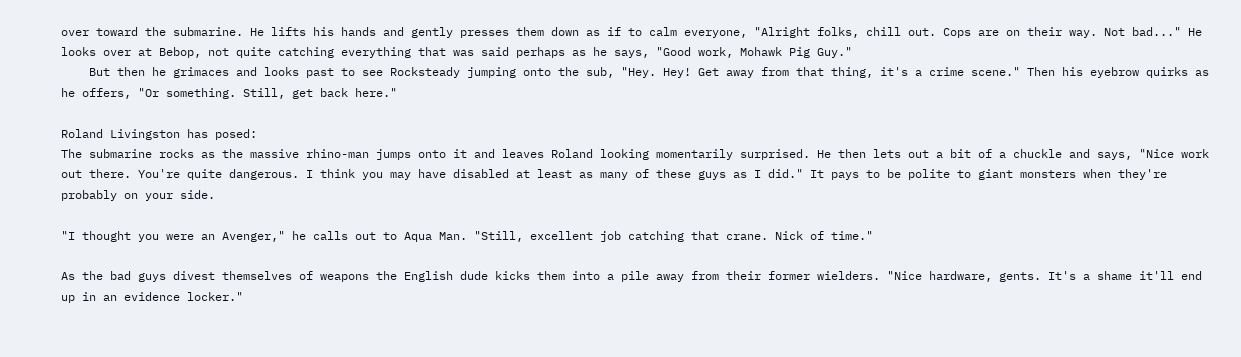over toward the submarine. He lifts his hands and gently presses them down as if to calm everyone, "Alright folks, chill out. Cops are on their way. Not bad..." He looks over at Bebop, not quite catching everything that was said perhaps as he says, "Good work, Mohawk Pig Guy."
    But then he grimaces and looks past to see Rocksteady jumping onto the sub, "Hey. Hey! Get away from that thing, it's a crime scene." Then his eyebrow quirks as he offers, "Or something. Still, get back here."

Roland Livingston has posed:
The submarine rocks as the massive rhino-man jumps onto it and leaves Roland looking momentarily surprised. He then lets out a bit of a chuckle and says, "Nice work out there. You're quite dangerous. I think you may have disabled at least as many of these guys as I did." It pays to be polite to giant monsters when they're probably on your side.

"I thought you were an Avenger," he calls out to Aqua Man. "Still, excellent job catching that crane. Nick of time."

As the bad guys divest themselves of weapons the English dude kicks them into a pile away from their former wielders. "Nice hardware, gents. It's a shame it'll end up in an evidence locker."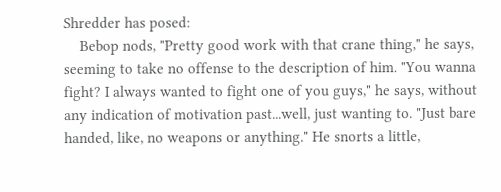Shredder has posed:
    Bebop nods, "Pretty good work with that crane thing," he says, seeming to take no offense to the description of him. "You wanna fight? I always wanted to fight one of you guys," he says, without any indication of motivation past...well, just wanting to. "Just bare handed, like, no weapons or anything." He snorts a little,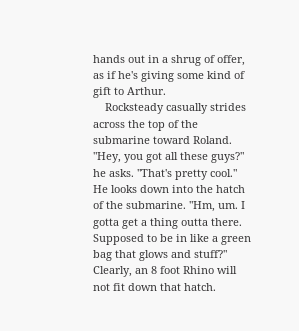hands out in a shrug of offer, as if he's giving some kind of gift to Arthur.
    Rocksteady casually strides across the top of the submarine toward Roland. "Hey, you got all these guys?" he asks. "That's pretty cool." He looks down into the hatch of the submarine. "Hm, um. I gotta get a thing outta there. Supposed to be in like a green bag that glows and stuff?" Clearly, an 8 foot Rhino will not fit down that hatch.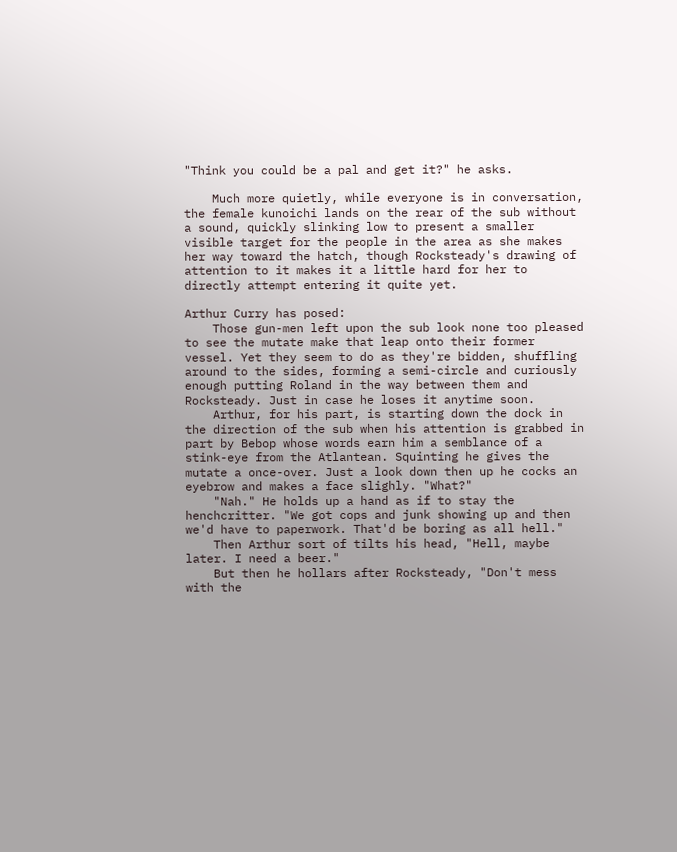"Think you could be a pal and get it?" he asks.

    Much more quietly, while everyone is in conversation, the female kunoichi lands on the rear of the sub without a sound, quickly slinking low to present a smaller visible target for the people in the area as she makes her way toward the hatch, though Rocksteady's drawing of attention to it makes it a little hard for her to directly attempt entering it quite yet.

Arthur Curry has posed:
    Those gun-men left upon the sub look none too pleased to see the mutate make that leap onto their former vessel. Yet they seem to do as they're bidden, shuffling around to the sides, forming a semi-circle and curiously enough putting Roland in the way between them and Rocksteady. Just in case he loses it anytime soon.
    Arthur, for his part, is starting down the dock in the direction of the sub when his attention is grabbed in part by Bebop whose words earn him a semblance of a stink-eye from the Atlantean. Squinting he gives the mutate a once-over. Just a look down then up he cocks an eyebrow and makes a face slighly. "What?"
    "Nah." He holds up a hand as if to stay the henchcritter. "We got cops and junk showing up and then we'd have to paperwork. That'd be boring as all hell."
    Then Arthur sort of tilts his head, "Hell, maybe later. I need a beer."
    But then he hollars after Rocksteady, "Don't mess with the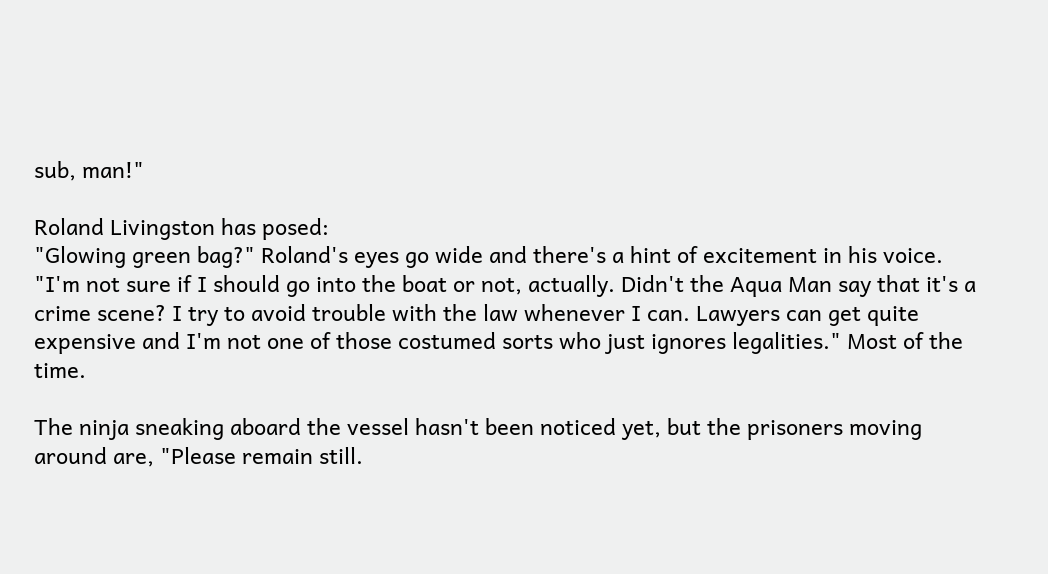sub, man!"

Roland Livingston has posed:
"Glowing green bag?" Roland's eyes go wide and there's a hint of excitement in his voice. "I'm not sure if I should go into the boat or not, actually. Didn't the Aqua Man say that it's a crime scene? I try to avoid trouble with the law whenever I can. Lawyers can get quite expensive and I'm not one of those costumed sorts who just ignores legalities." Most of the time.

The ninja sneaking aboard the vessel hasn't been noticed yet, but the prisoners moving around are, "Please remain still.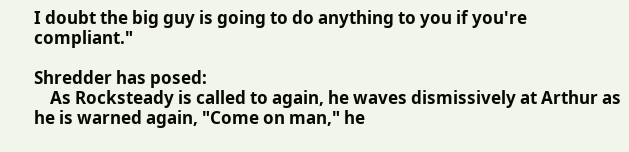I doubt the big guy is going to do anything to you if you're compliant."

Shredder has posed:
    As Rocksteady is called to again, he waves dismissively at Arthur as he is warned again, "Come on man," he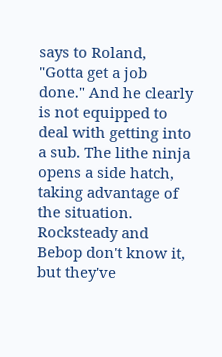says to Roland, "Gotta get a job done." And he clearly is not equipped to deal with getting into a sub. The lithe ninja opens a side hatch, taking advantage of the situation. Rocksteady and Bebop don't know it, but they've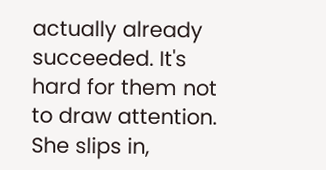actually already succeeded. It's hard for them not to draw attention. She slips in,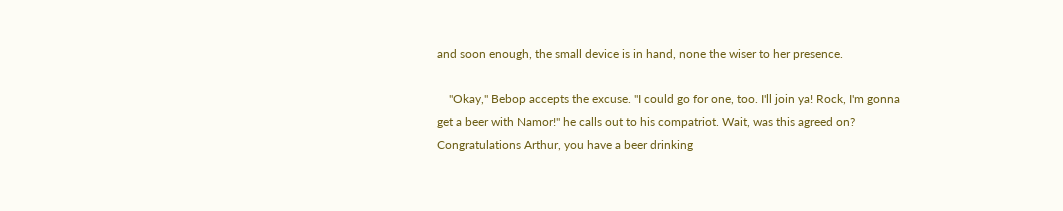and soon enough, the small device is in hand, none the wiser to her presence.

    "Okay," Bebop accepts the excuse. "I could go for one, too. I'll join ya! Rock, I'm gonna get a beer with Namor!" he calls out to his compatriot. Wait, was this agreed on? Congratulations Arthur, you have a beer drinking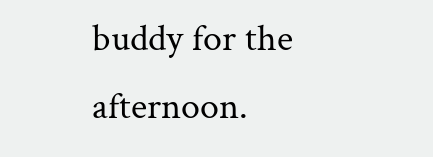buddy for the afternoon.